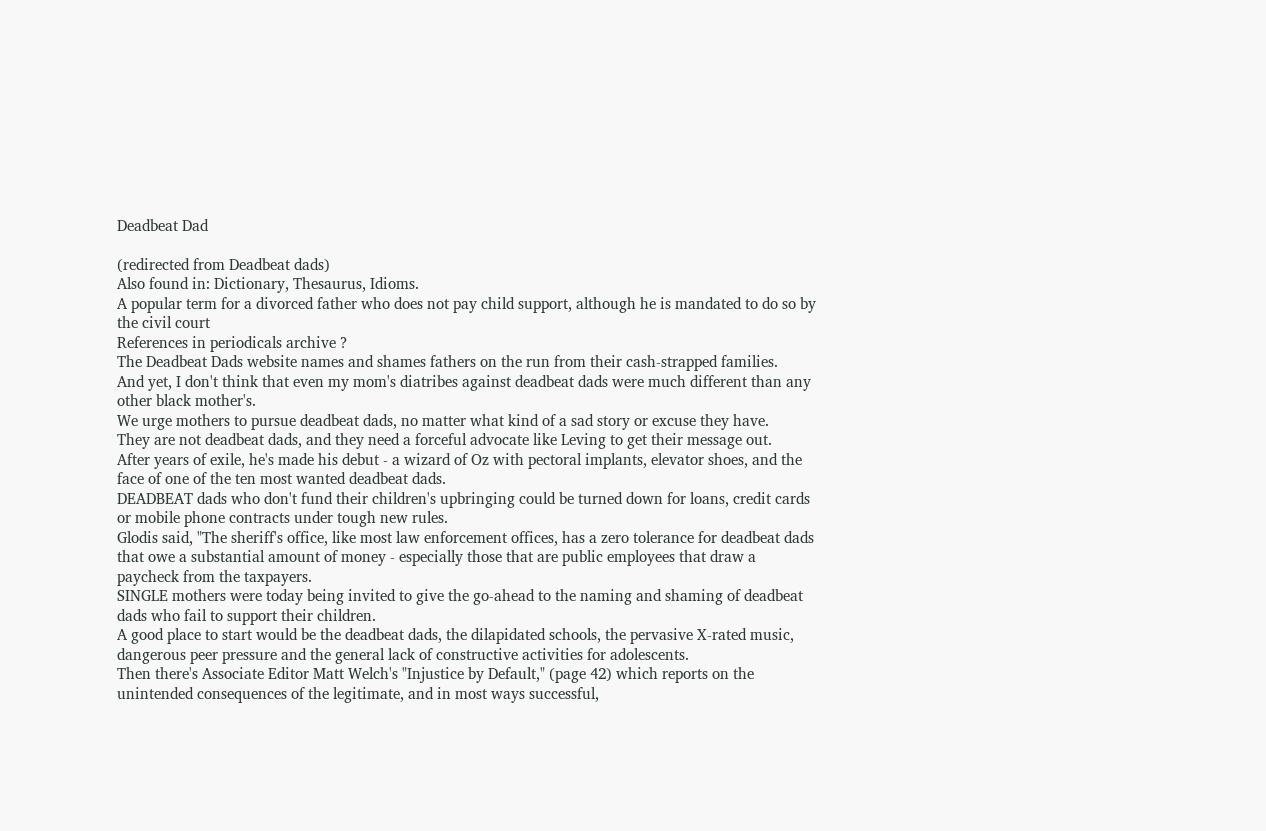Deadbeat Dad

(redirected from Deadbeat dads)
Also found in: Dictionary, Thesaurus, Idioms.
A popular term for a divorced father who does not pay child support, although he is mandated to do so by the civil court
References in periodicals archive ?
The Deadbeat Dads website names and shames fathers on the run from their cash-strapped families.
And yet, I don't think that even my mom's diatribes against deadbeat dads were much different than any other black mother's.
We urge mothers to pursue deadbeat dads, no matter what kind of a sad story or excuse they have.
They are not deadbeat dads, and they need a forceful advocate like Leving to get their message out.
After years of exile, he's made his debut - a wizard of Oz with pectoral implants, elevator shoes, and the face of one of the ten most wanted deadbeat dads.
DEADBEAT dads who don't fund their children's upbringing could be turned down for loans, credit cards or mobile phone contracts under tough new rules.
Glodis said, "The sheriff's office, like most law enforcement offices, has a zero tolerance for deadbeat dads that owe a substantial amount of money - especially those that are public employees that draw a paycheck from the taxpayers.
SINGLE mothers were today being invited to give the go-ahead to the naming and shaming of deadbeat dads who fail to support their children.
A good place to start would be the deadbeat dads, the dilapidated schools, the pervasive X-rated music, dangerous peer pressure and the general lack of constructive activities for adolescents.
Then there's Associate Editor Matt Welch's "Injustice by Default," (page 42) which reports on the unintended consequences of the legitimate, and in most ways successful,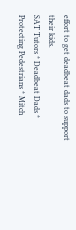effort to get deadbeat dads to support their kids.
SAT Tutors * Deadbeat Dads * Protecting Pedestrians * Mitch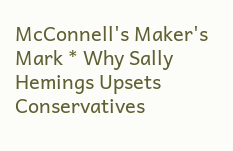McConnell's Maker's Mark * Why Sally Hemings Upsets Conservatives